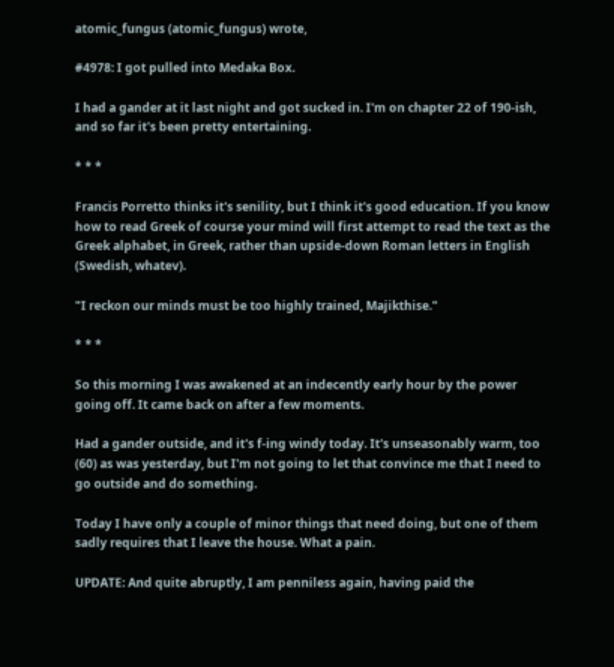atomic_fungus (atomic_fungus) wrote,

#4978: I got pulled into Medaka Box.

I had a gander at it last night and got sucked in. I'm on chapter 22 of 190-ish, and so far it's been pretty entertaining.

* * *

Francis Porretto thinks it's senility, but I think it's good education. If you know how to read Greek of course your mind will first attempt to read the text as the Greek alphabet, in Greek, rather than upside-down Roman letters in English (Swedish, whatev).

"I reckon our minds must be too highly trained, Majikthise."

* * *

So this morning I was awakened at an indecently early hour by the power going off. It came back on after a few moments.

Had a gander outside, and it's f-ing windy today. It's unseasonably warm, too (60) as was yesterday, but I'm not going to let that convince me that I need to go outside and do something.

Today I have only a couple of minor things that need doing, but one of them sadly requires that I leave the house. What a pain.

UPDATE: And quite abruptly, I am penniless again, having paid the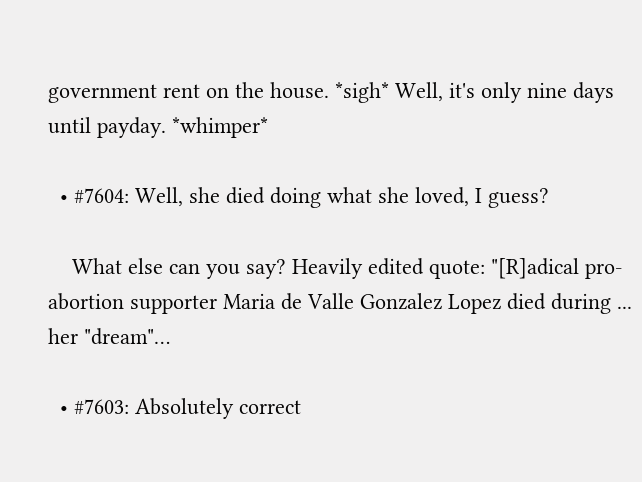government rent on the house. *sigh* Well, it's only nine days until payday. *whimper*

  • #7604: Well, she died doing what she loved, I guess?

    What else can you say? Heavily edited quote: "[R]adical pro-abortion supporter Maria de Valle Gonzalez Lopez died during ... her "dream"…

  • #7603: Absolutely correct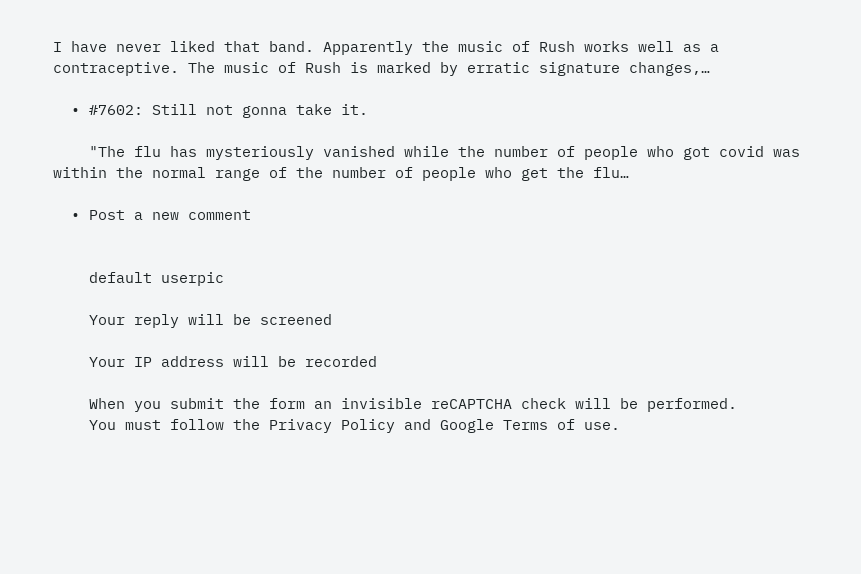I have never liked that band. Apparently the music of Rush works well as a contraceptive. The music of Rush is marked by erratic signature changes,…

  • #7602: Still not gonna take it.

    "The flu has mysteriously vanished while the number of people who got covid was within the normal range of the number of people who get the flu…

  • Post a new comment


    default userpic

    Your reply will be screened

    Your IP address will be recorded

    When you submit the form an invisible reCAPTCHA check will be performed.
    You must follow the Privacy Policy and Google Terms of use.